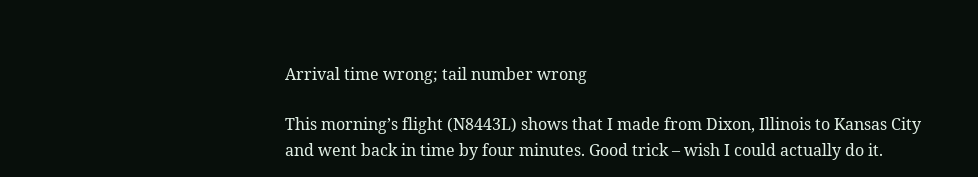Arrival time wrong; tail number wrong

This morning’s flight (N8443L) shows that I made from Dixon, Illinois to Kansas City and went back in time by four minutes. Good trick – wish I could actually do it.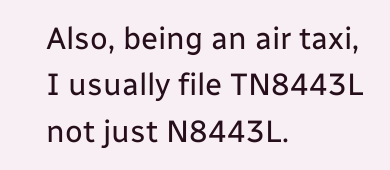Also, being an air taxi, I usually file TN8443L not just N8443L.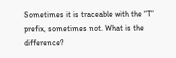Sometimes it is traceable with the “T” prefix, sometimes not. What is the difference?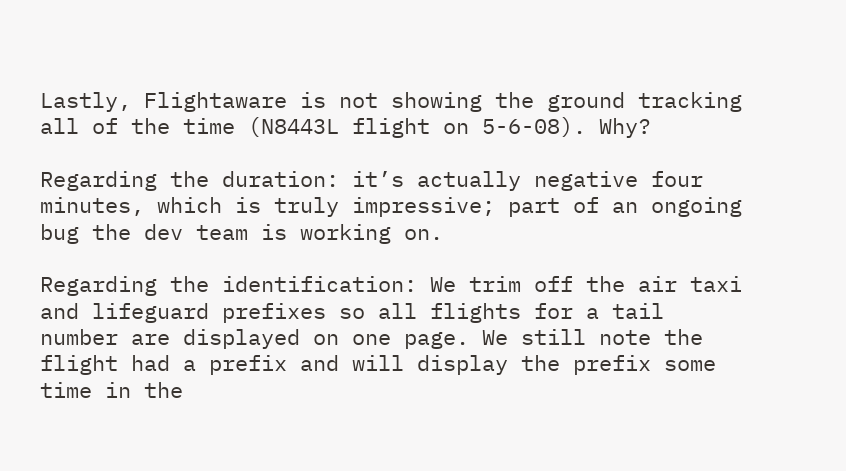Lastly, Flightaware is not showing the ground tracking all of the time (N8443L flight on 5-6-08). Why?

Regarding the duration: it’s actually negative four minutes, which is truly impressive; part of an ongoing bug the dev team is working on.

Regarding the identification: We trim off the air taxi and lifeguard prefixes so all flights for a tail number are displayed on one page. We still note the flight had a prefix and will display the prefix some time in the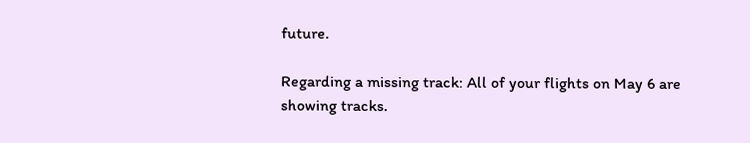future.

Regarding a missing track: All of your flights on May 6 are showing tracks.